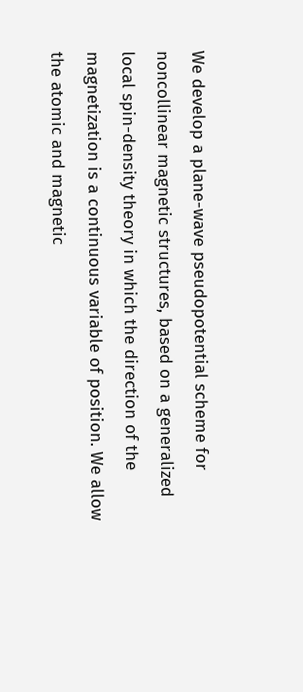We develop a plane-wave pseudopotential scheme for noncollinear magnetic structures, based on a generalized local spin-density theory in which the direction of the magnetization is a continuous variable of position. We allow the atomic and magnetic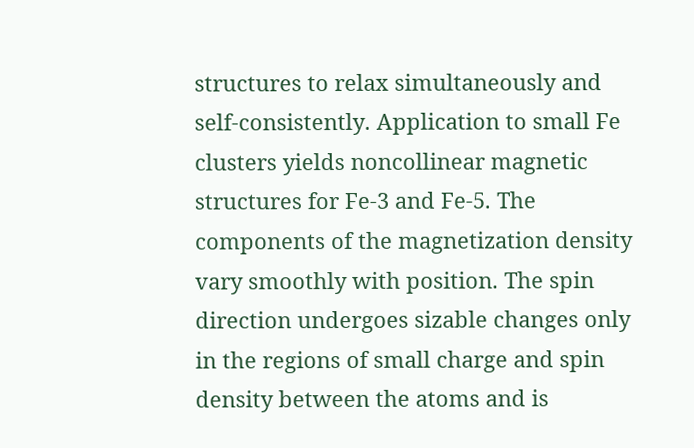structures to relax simultaneously and self-consistently. Application to small Fe clusters yields noncollinear magnetic structures for Fe-3 and Fe-5. The components of the magnetization density vary smoothly with position. The spin direction undergoes sizable changes only in the regions of small charge and spin density between the atoms and is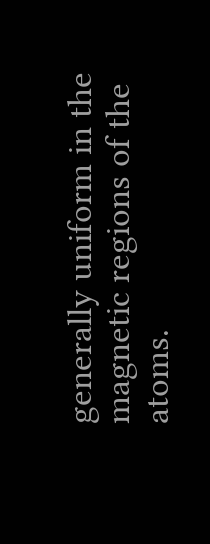generally uniform in the magnetic regions of the atoms.